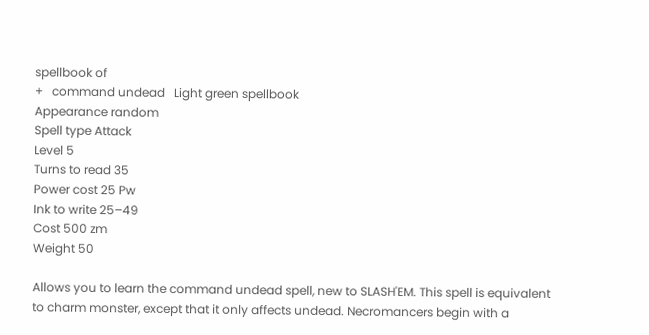spellbook of
+   command undead   Light green spellbook
Appearance random
Spell type Attack
Level 5
Turns to read 35
Power cost 25 Pw
Ink to write 25–49
Cost 500 zm
Weight 50

Allows you to learn the command undead spell, new to SLASH'EM. This spell is equivalent to charm monster, except that it only affects undead. Necromancers begin with a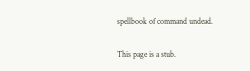spellbook of command undead.

This page is a stub.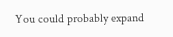You could probably expand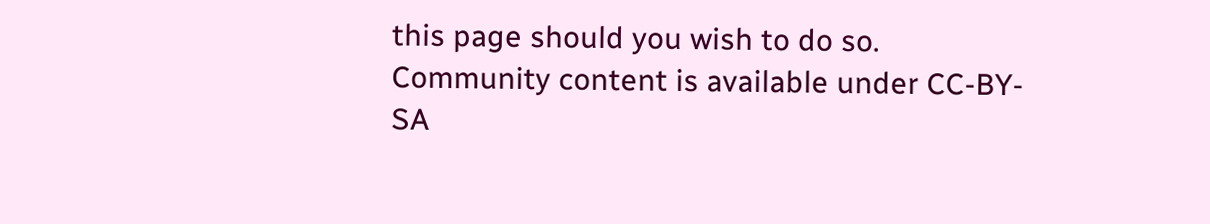this page should you wish to do so.
Community content is available under CC-BY-SA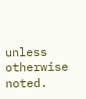unless otherwise noted.